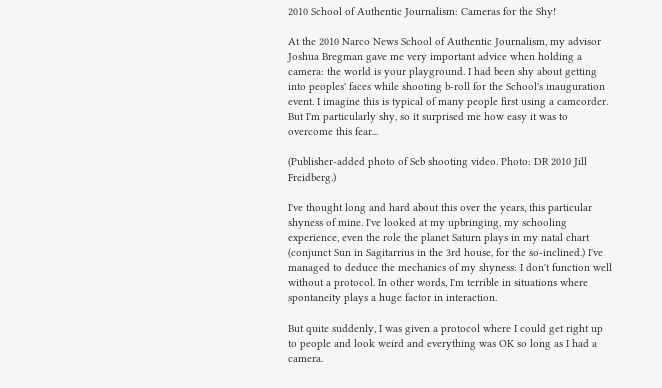2010 School of Authentic Journalism: Cameras for the Shy!

At the 2010 Narco News School of Authentic Journalism, my advisor Joshua Bregman gave me very important advice when holding a camera: the world is your playground. I had been shy about getting into peoples' faces while shooting b-roll for the School's inauguration event. I imagine this is typical of many people first using a camcorder. But I'm particularly shy, so it surprised me how easy it was to overcome this fear...

(Publisher-added photo of Seb shooting video. Photo: DR 2010 Jill Freidberg.)

I've thought long and hard about this over the years, this particular shyness of mine. I've looked at my upbringing, my schooling experience, even the role the planet Saturn plays in my natal chart (conjunct Sun in Sagitarrius in the 3rd house, for the so-inclined.) I've managed to deduce the mechanics of my shyness: I don't function well without a protocol. In other words, I'm terrible in situations where spontaneity plays a huge factor in interaction.

But quite suddenly, I was given a protocol where I could get right up to people and look weird and everything was OK so long as I had a camera.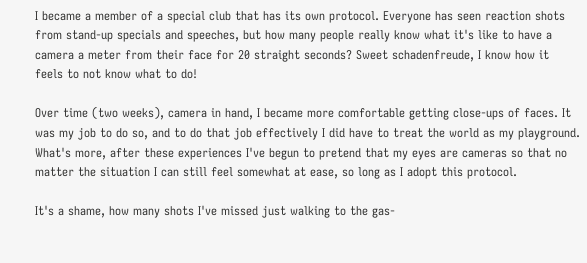I became a member of a special club that has its own protocol. Everyone has seen reaction shots from stand-up specials and speeches, but how many people really know what it's like to have a camera a meter from their face for 20 straight seconds? Sweet schadenfreude, I know how it feels to not know what to do!

Over time (two weeks), camera in hand, I became more comfortable getting close-ups of faces. It was my job to do so, and to do that job effectively I did have to treat the world as my playground. What's more, after these experiences I've begun to pretend that my eyes are cameras so that no matter the situation I can still feel somewhat at ease, so long as I adopt this protocol.

It's a shame, how many shots I've missed just walking to the gas-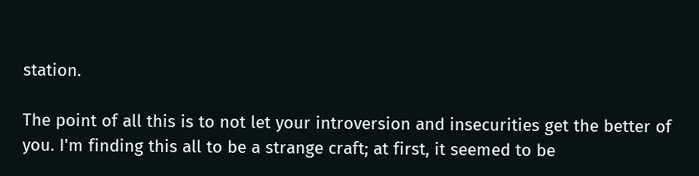station.

The point of all this is to not let your introversion and insecurities get the better of you. I'm finding this all to be a strange craft; at first, it seemed to be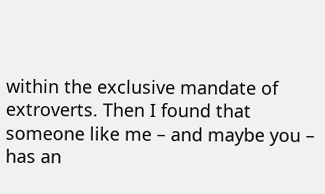within the exclusive mandate of extroverts. Then I found that someone like me – and maybe you – has an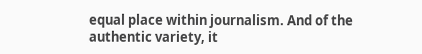equal place within journalism. And of the authentic variety, it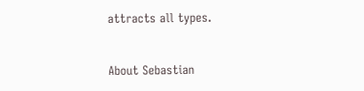attracts all types.


About Sebastian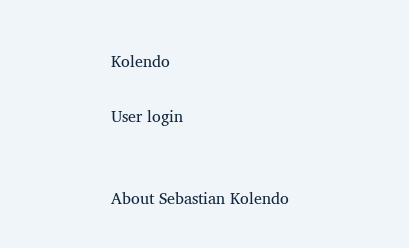Kolendo

User login


About Sebastian Kolendo